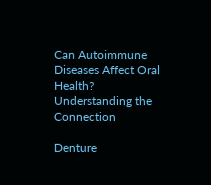Can Autoimmune Diseases Affect Oral Health? Understanding the Connection

Denture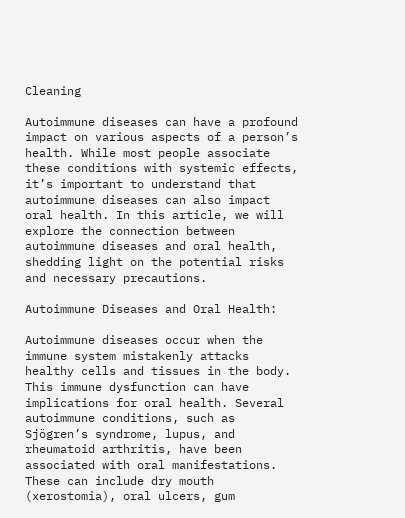Cleaning

Autoimmune diseases can have a profound impact on various aspects of a person’s health. While most people associate these conditions with systemic effects, it’s important to understand that autoimmune diseases can also impact oral health. In this article, we will explore the connection between autoimmune diseases and oral health, shedding light on the potential risks and necessary precautions.

Autoimmune Diseases and Oral Health:

Autoimmune diseases occur when the immune system mistakenly attacks healthy cells and tissues in the body. This immune dysfunction can have implications for oral health. Several autoimmune conditions, such as Sjögren’s syndrome, lupus, and rheumatoid arthritis, have been associated with oral manifestations. These can include dry mouth (xerostomia), oral ulcers, gum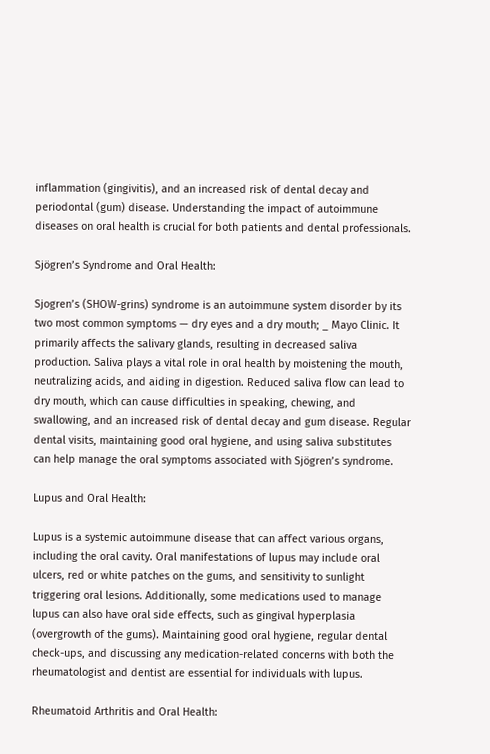inflammation (gingivitis), and an increased risk of dental decay and periodontal (gum) disease. Understanding the impact of autoimmune diseases on oral health is crucial for both patients and dental professionals.

Sjögren’s Syndrome and Oral Health:

Sjogren’s (SHOW-grins) syndrome is an autoimmune system disorder by its two most common symptoms — dry eyes and a dry mouth; _ Mayo Clinic. It primarily affects the salivary glands, resulting in decreased saliva production. Saliva plays a vital role in oral health by moistening the mouth, neutralizing acids, and aiding in digestion. Reduced saliva flow can lead to dry mouth, which can cause difficulties in speaking, chewing, and swallowing, and an increased risk of dental decay and gum disease. Regular dental visits, maintaining good oral hygiene, and using saliva substitutes can help manage the oral symptoms associated with Sjögren’s syndrome.

Lupus and Oral Health:

Lupus is a systemic autoimmune disease that can affect various organs, including the oral cavity. Oral manifestations of lupus may include oral ulcers, red or white patches on the gums, and sensitivity to sunlight triggering oral lesions. Additionally, some medications used to manage lupus can also have oral side effects, such as gingival hyperplasia (overgrowth of the gums). Maintaining good oral hygiene, regular dental check-ups, and discussing any medication-related concerns with both the rheumatologist and dentist are essential for individuals with lupus.

Rheumatoid Arthritis and Oral Health: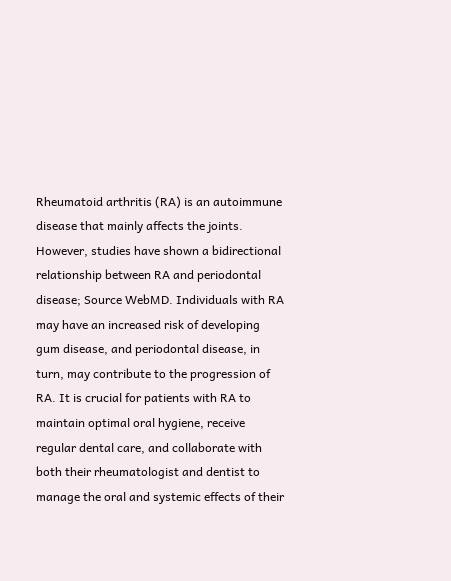Rheumatoid arthritis (RA) is an autoimmune disease that mainly affects the joints. However, studies have shown a bidirectional relationship between RA and periodontal disease; Source WebMD. Individuals with RA may have an increased risk of developing gum disease, and periodontal disease, in turn, may contribute to the progression of RA. It is crucial for patients with RA to maintain optimal oral hygiene, receive regular dental care, and collaborate with both their rheumatologist and dentist to manage the oral and systemic effects of their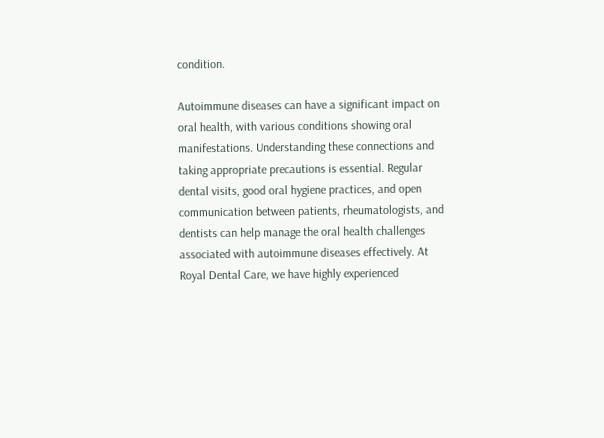condition.

Autoimmune diseases can have a significant impact on oral health, with various conditions showing oral manifestations. Understanding these connections and taking appropriate precautions is essential. Regular dental visits, good oral hygiene practices, and open communication between patients, rheumatologists, and dentists can help manage the oral health challenges associated with autoimmune diseases effectively. At Royal Dental Care, we have highly experienced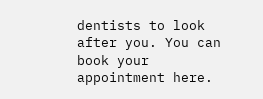dentists to look after you. You can book your appointment here.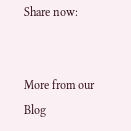Share now:


More from our Blog